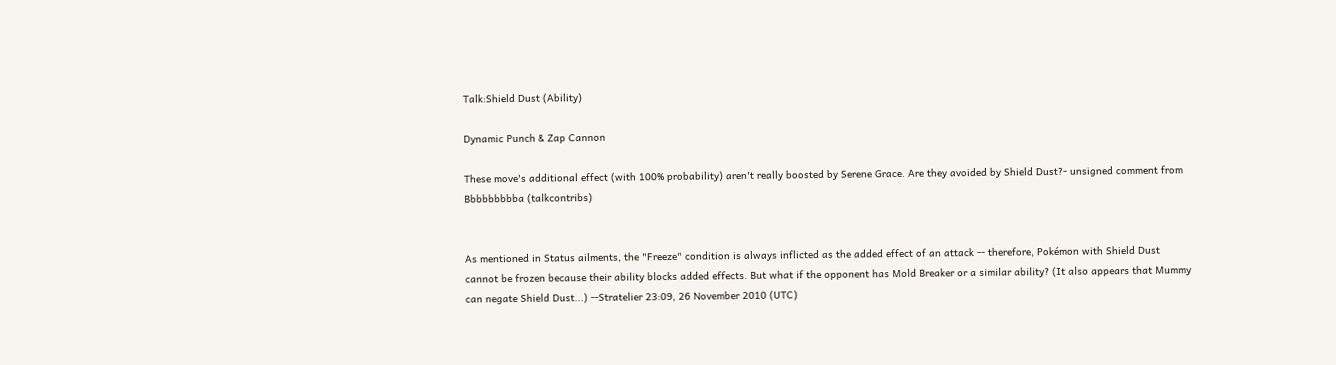Talk:Shield Dust (Ability)

Dynamic Punch & Zap Cannon

These move's additional effect (with 100% probability) aren't really boosted by Serene Grace. Are they avoided by Shield Dust?- unsigned comment from Bbbbbbbbba (talkcontribs)


As mentioned in Status ailments, the "Freeze" condition is always inflicted as the added effect of an attack -- therefore, Pokémon with Shield Dust cannot be frozen because their ability blocks added effects. But what if the opponent has Mold Breaker or a similar ability? (It also appears that Mummy can negate Shield Dust...) --Stratelier 23:09, 26 November 2010 (UTC)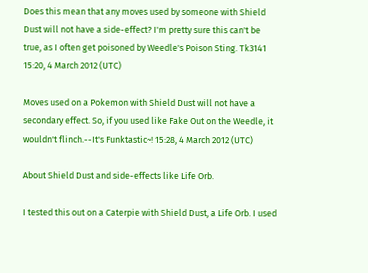Does this mean that any moves used by someone with Shield Dust will not have a side-effect? I'm pretty sure this can't be true, as I often get poisoned by Weedle's Poison Sting. Tk3141 15:20, 4 March 2012 (UTC)

Moves used on a Pokemon with Shield Dust will not have a secondary effect. So, if you used like Fake Out on the Weedle, it wouldn't flinch.--It's Funktastic~! 15:28, 4 March 2012 (UTC)

About Shield Dust and side-effects like Life Orb.

I tested this out on a Caterpie with Shield Dust, a Life Orb. I used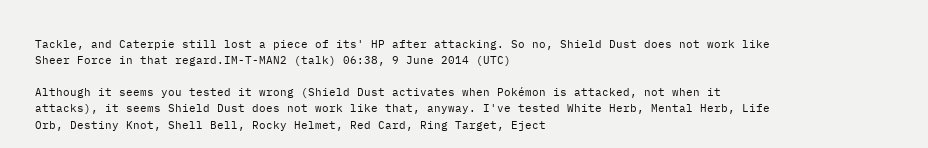Tackle, and Caterpie still lost a piece of its' HP after attacking. So no, Shield Dust does not work like Sheer Force in that regard.IM-T-MAN2 (talk) 06:38, 9 June 2014 (UTC)

Although it seems you tested it wrong (Shield Dust activates when Pokémon is attacked, not when it attacks), it seems Shield Dust does not work like that, anyway. I've tested White Herb, Mental Herb, Life Orb, Destiny Knot, Shell Bell, Rocky Helmet, Red Card, Ring Target, Eject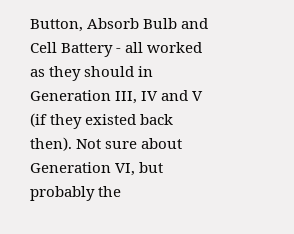Button, Absorb Bulb and Cell Battery - all worked as they should in Generation III, IV and V (if they existed back then). Not sure about Generation VI, but probably the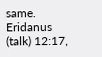same. Eridanus (talk) 12:17,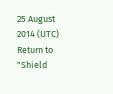25 August 2014 (UTC)
Return to "Shield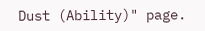Dust (Ability)" page.